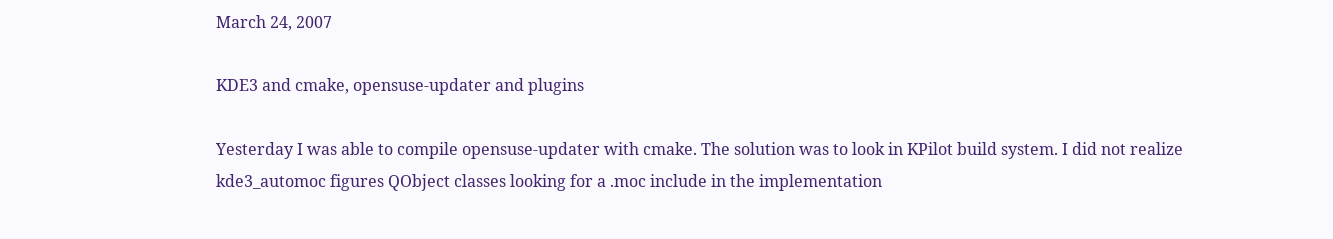March 24, 2007

KDE3 and cmake, opensuse-updater and plugins

Yesterday I was able to compile opensuse-updater with cmake. The solution was to look in KPilot build system. I did not realize kde3_automoc figures QObject classes looking for a .moc include in the implementation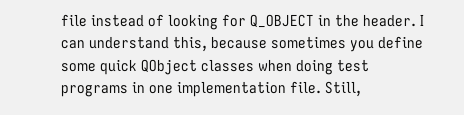file instead of looking for Q_OBJECT in the header. I can understand this, because sometimes you define some quick QObject classes when doing test programs in one implementation file. Still,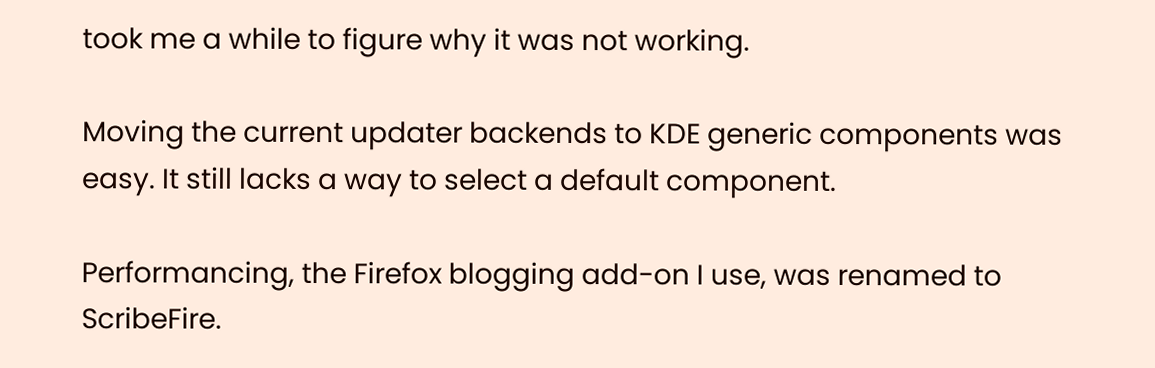took me a while to figure why it was not working.

Moving the current updater backends to KDE generic components was easy. It still lacks a way to select a default component.

Performancing, the Firefox blogging add-on I use, was renamed to ScribeFire.